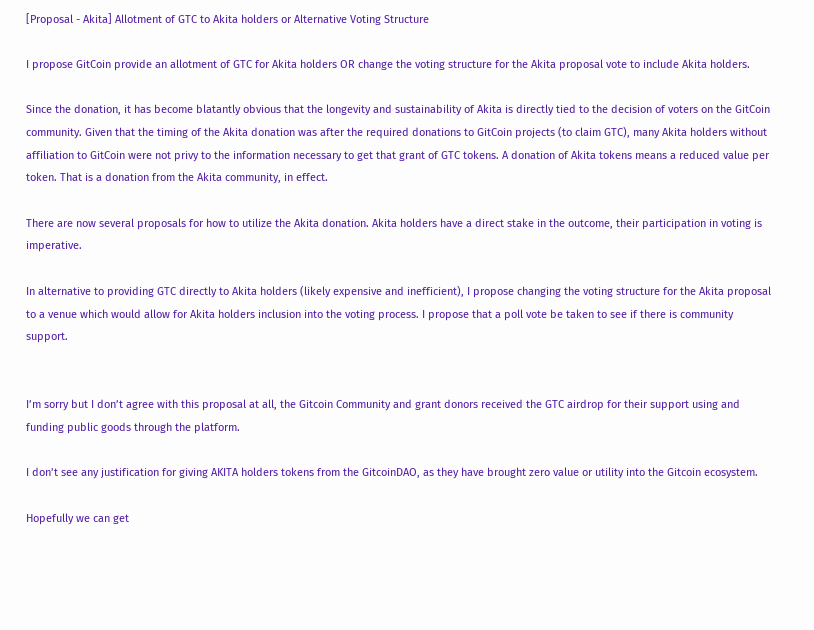[Proposal - Akita] Allotment of GTC to Akita holders or Alternative Voting Structure

I propose GitCoin provide an allotment of GTC for Akita holders OR change the voting structure for the Akita proposal vote to include Akita holders.

Since the donation, it has become blatantly obvious that the longevity and sustainability of Akita is directly tied to the decision of voters on the GitCoin community. Given that the timing of the Akita donation was after the required donations to GitCoin projects (to claim GTC), many Akita holders without affiliation to GitCoin were not privy to the information necessary to get that grant of GTC tokens. A donation of Akita tokens means a reduced value per token. That is a donation from the Akita community, in effect.

There are now several proposals for how to utilize the Akita donation. Akita holders have a direct stake in the outcome, their participation in voting is imperative.

In alternative to providing GTC directly to Akita holders (likely expensive and inefficient), I propose changing the voting structure for the Akita proposal to a venue which would allow for Akita holders inclusion into the voting process. I propose that a poll vote be taken to see if there is community support.


I’m sorry but I don’t agree with this proposal at all, the Gitcoin Community and grant donors received the GTC airdrop for their support using and funding public goods through the platform.

I don’t see any justification for giving AKITA holders tokens from the GitcoinDAO, as they have brought zero value or utility into the Gitcoin ecosystem.

Hopefully we can get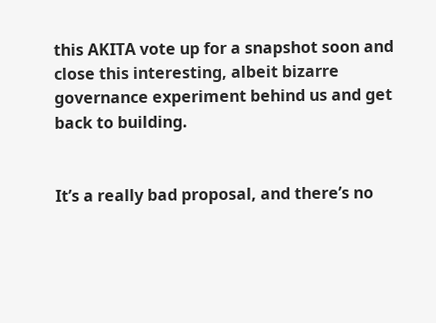this AKITA vote up for a snapshot soon and close this interesting, albeit bizarre governance experiment behind us and get back to building.


It’s a really bad proposal, and there’s no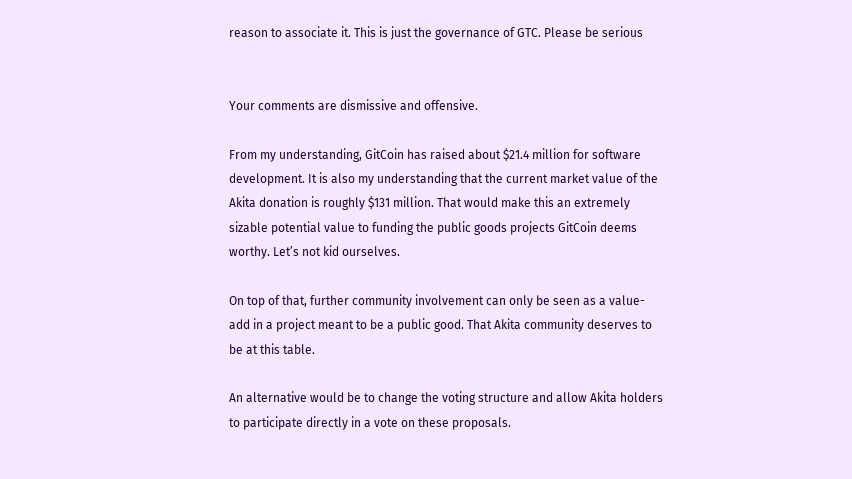reason to associate it. This is just the governance of GTC. Please be serious


Your comments are dismissive and offensive.

From my understanding, GitCoin has raised about $21.4 million for software development. It is also my understanding that the current market value of the Akita donation is roughly $131 million. That would make this an extremely sizable potential value to funding the public goods projects GitCoin deems worthy. Let’s not kid ourselves.

On top of that, further community involvement can only be seen as a value-add in a project meant to be a public good. That Akita community deserves to be at this table.

An alternative would be to change the voting structure and allow Akita holders to participate directly in a vote on these proposals.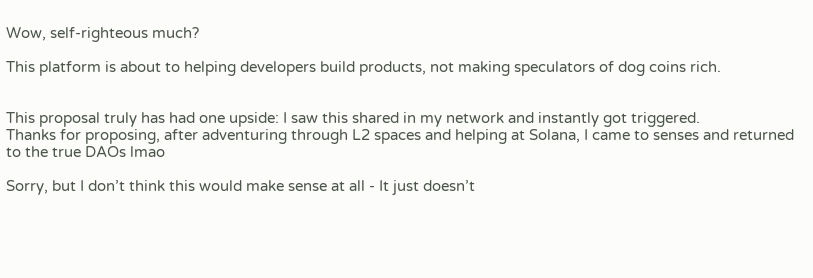Wow, self-righteous much?

This platform is about to helping developers build products, not making speculators of dog coins rich.


This proposal truly has had one upside: I saw this shared in my network and instantly got triggered.
Thanks for proposing, after adventuring through L2 spaces and helping at Solana, I came to senses and returned to the true DAOs lmao

Sorry, but I don’t think this would make sense at all - It just doesn’t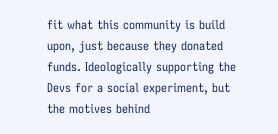fit what this community is build upon, just because they donated funds. Ideologically supporting the Devs for a social experiment, but the motives behind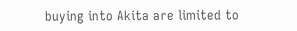buying into Akita are limited to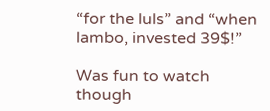“for the luls” and “when lambo, invested 39$!”

Was fun to watch though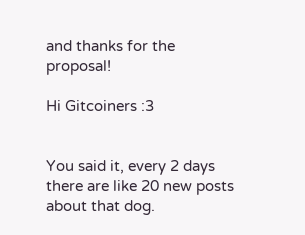and thanks for the proposal!

Hi Gitcoiners :3


You said it, every 2 days there are like 20 new posts about that dog.